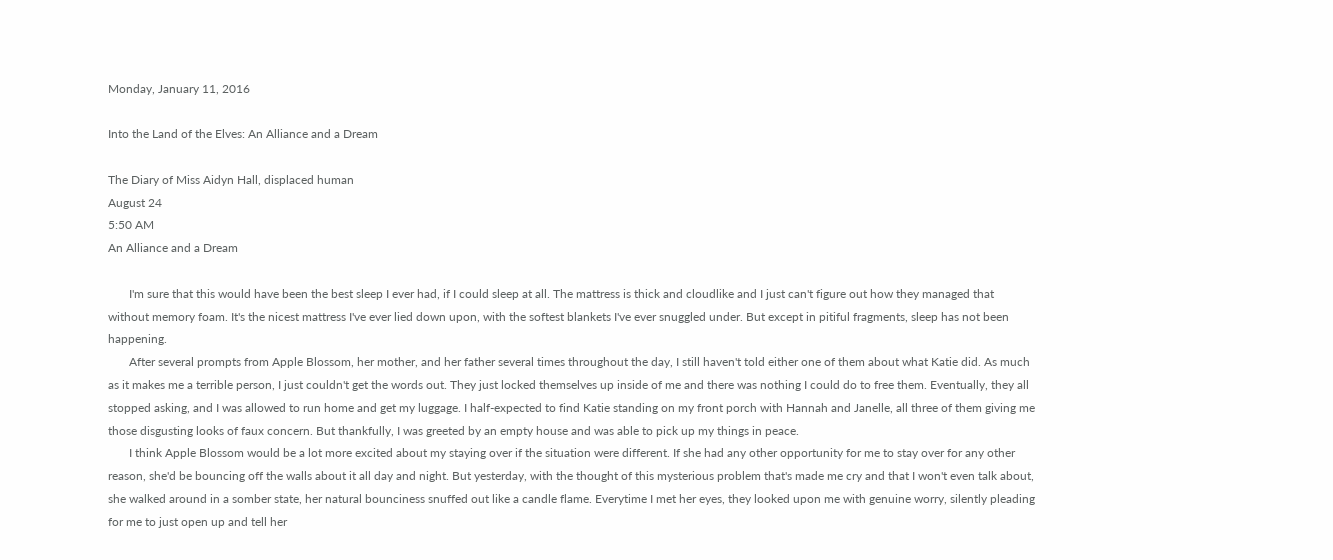Monday, January 11, 2016

Into the Land of the Elves: An Alliance and a Dream

The Diary of Miss Aidyn Hall, displaced human
August 24
5:50 AM
An Alliance and a Dream

       I'm sure that this would have been the best sleep I ever had, if I could sleep at all. The mattress is thick and cloudlike and I just can't figure out how they managed that without memory foam. It's the nicest mattress I've ever lied down upon, with the softest blankets I've ever snuggled under. But except in pitiful fragments, sleep has not been happening.
       After several prompts from Apple Blossom, her mother, and her father several times throughout the day, I still haven't told either one of them about what Katie did. As much as it makes me a terrible person, I just couldn't get the words out. They just locked themselves up inside of me and there was nothing I could do to free them. Eventually, they all stopped asking, and I was allowed to run home and get my luggage. I half-expected to find Katie standing on my front porch with Hannah and Janelle, all three of them giving me those disgusting looks of faux concern. But thankfully, I was greeted by an empty house and was able to pick up my things in peace.
       I think Apple Blossom would be a lot more excited about my staying over if the situation were different. If she had any other opportunity for me to stay over for any other reason, she'd be bouncing off the walls about it all day and night. But yesterday, with the thought of this mysterious problem that's made me cry and that I won't even talk about, she walked around in a somber state, her natural bounciness snuffed out like a candle flame. Everytime I met her eyes, they looked upon me with genuine worry, silently pleading for me to just open up and tell her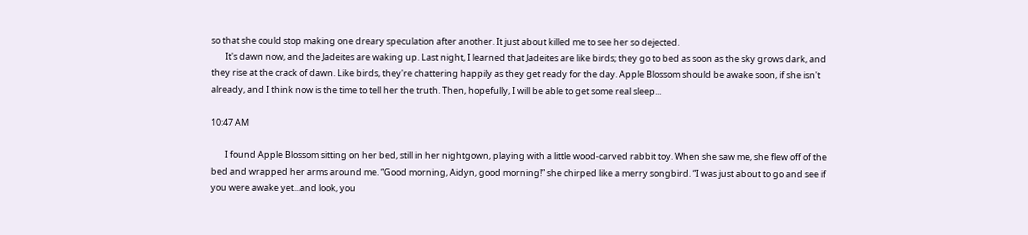so that she could stop making one dreary speculation after another. It just about killed me to see her so dejected.
       It's dawn now, and the Jadeites are waking up. Last night, I learned that Jadeites are like birds; they go to bed as soon as the sky grows dark, and they rise at the crack of dawn. Like birds, they're chattering happily as they get ready for the day. Apple Blossom should be awake soon, if she isn't already, and I think now is the time to tell her the truth. Then, hopefully, I will be able to get some real sleep...

10:47 AM

       I found Apple Blossom sitting on her bed, still in her nightgown, playing with a little wood-carved rabbit toy. When she saw me, she flew off of the bed and wrapped her arms around me. “Good morning, Aidyn, good morning!” she chirped like a merry songbird. “I was just about to go and see if you were awake yet...and look, you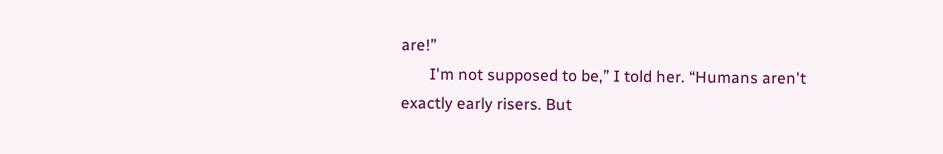are!”
       I'm not supposed to be,” I told her. “Humans aren't exactly early risers. But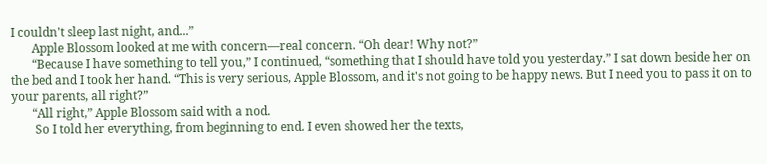I couldn't sleep last night, and...”
       Apple Blossom looked at me with concern—real concern. “Oh dear! Why not?”
       “Because I have something to tell you,” I continued, “something that I should have told you yesterday.” I sat down beside her on the bed and I took her hand. “This is very serious, Apple Blossom, and it's not going to be happy news. But I need you to pass it on to your parents, all right?”
       “All right,” Apple Blossom said with a nod.
        So I told her everything, from beginning to end. I even showed her the texts,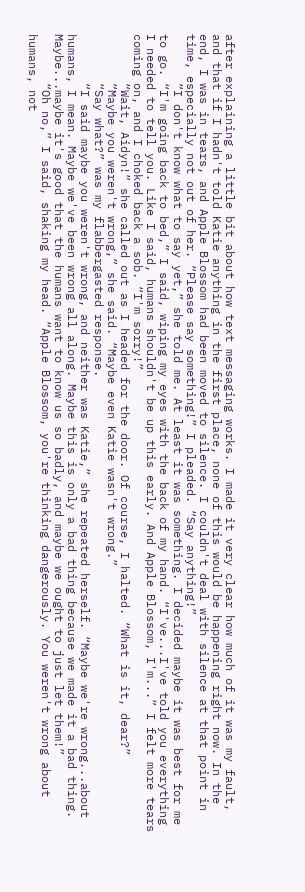after explaining a little bit about how text messaging works. I made it very clear how much of it was my fault, and that if I hadn't told Katie anything in the first place, none of this would be happening right now. In the end, I was in tears, and Apple Blossom had been moved to silence. I couldn't deal with silence at that point in time, especially not out of her. “Please say something!” I pleaded. “Say anything!”
       “I don't know what to say yet,” she told me. At least it was something. I decided maybe it was best for me to go. “I'm going back to bed,” I said, wiping my eyes with the back of my hand. “I've...I've told you everything I needed to tell you. Like I said, humans shouldn't be up this early. And Apple Blossom, I'm...” I felt more tears coming on, and I choked back a sob. “I'm sorry!”
       “Wait, Aidyn!” she called out as I headed for the door. Of course, I halted. “What is it, dear?”
       “Maybe you weren't wrong,” she said. “Maybe even Katie wasn't wrong.”
       “Say what?” was my flabbergasted response.
       “I said maybe you weren't wrong, and neither was Katie,” she repeated herself. “Maybe we're wrong...about humans, I mean. Maybe we've been wrong all along. Maybe this is only a bad thing because we made it a bad thing. Maybe...maybe it's good that the humans want to know us so badly, and maybe we ought to just let them!”
       “Oh no,” I said, shaking my head. “Apple Blossom, you're thinking dangerously. You weren't wrong about humans, not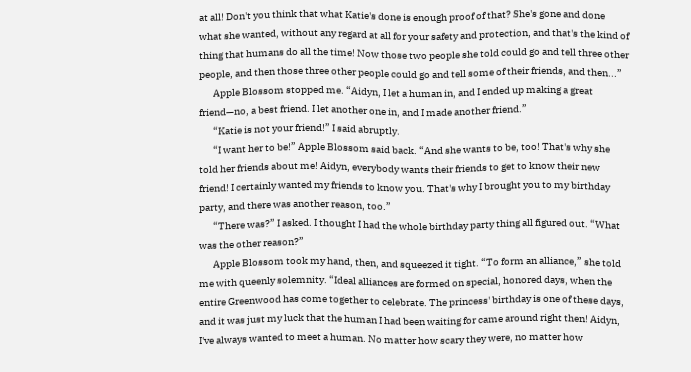at all! Don't you think that what Katie's done is enough proof of that? She's gone and done what she wanted, without any regard at all for your safety and protection, and that's the kind of thing that humans do all the time! Now those two people she told could go and tell three other people, and then those three other people could go and tell some of their friends, and then...”
       Apple Blossom stopped me. “Aidyn, I let a human in, and I ended up making a great friend—no, a best friend. I let another one in, and I made another friend.”
       “Katie is not your friend!” I said abruptly.
       “I want her to be!” Apple Blossom said back. “And she wants to be, too! That's why she told her friends about me! Aidyn, everybody wants their friends to get to know their new friend! I certainly wanted my friends to know you. That's why I brought you to my birthday party, and there was another reason, too.”
       “There was?” I asked. I thought I had the whole birthday party thing all figured out. “What was the other reason?”
       Apple Blossom took my hand, then, and squeezed it tight. “To form an alliance,” she told me with queenly solemnity. “Ideal alliances are formed on special, honored days, when the entire Greenwood has come together to celebrate. The princess' birthday is one of these days, and it was just my luck that the human I had been waiting for came around right then! Aidyn, I've always wanted to meet a human. No matter how scary they were, no matter how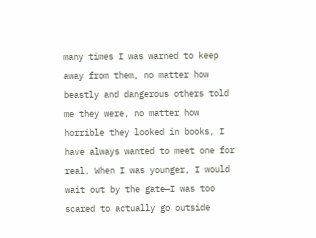many times I was warned to keep away from them, no matter how beastly and dangerous others told me they were, no matter how horrible they looked in books, I have always wanted to meet one for real. When I was younger, I would wait out by the gate—I was too scared to actually go outside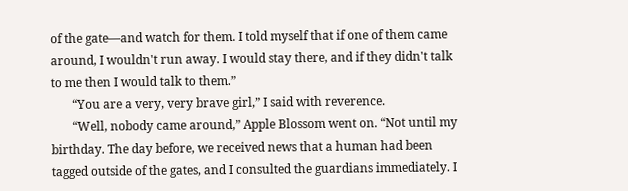of the gate—and watch for them. I told myself that if one of them came around, I wouldn't run away. I would stay there, and if they didn't talk to me then I would talk to them.”
       “You are a very, very brave girl,” I said with reverence.
       “Well, nobody came around,” Apple Blossom went on. “Not until my birthday. The day before, we received news that a human had been tagged outside of the gates, and I consulted the guardians immediately. I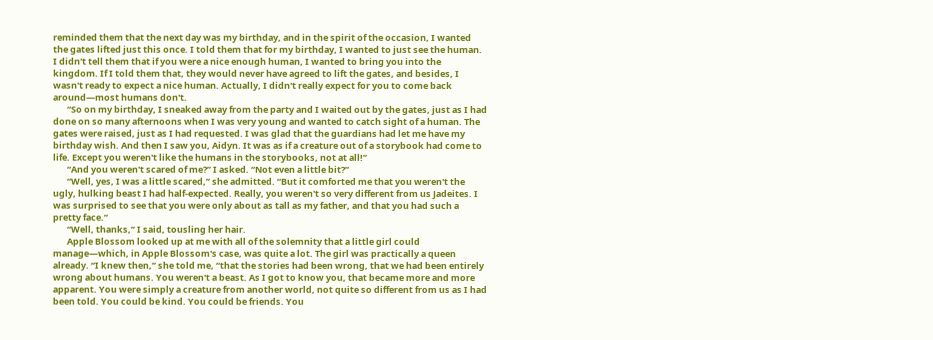reminded them that the next day was my birthday, and in the spirit of the occasion, I wanted the gates lifted just this once. I told them that for my birthday, I wanted to just see the human. I didn't tell them that if you were a nice enough human, I wanted to bring you into the kingdom. If I told them that, they would never have agreed to lift the gates, and besides, I wasn't ready to expect a nice human. Actually, I didn't really expect for you to come back around—most humans don't.
       “So on my birthday, I sneaked away from the party and I waited out by the gates, just as I had done on so many afternoons when I was very young and wanted to catch sight of a human. The gates were raised, just as I had requested. I was glad that the guardians had let me have my birthday wish. And then I saw you, Aidyn. It was as if a creature out of a storybook had come to life. Except you weren't like the humans in the storybooks, not at all!”
       “And you weren't scared of me?” I asked. “Not even a little bit?”
       “Well, yes, I was a little scared,” she admitted. “But it comforted me that you weren't the ugly, hulking beast I had half-expected. Really, you weren't so very different from us Jadeites. I was surprised to see that you were only about as tall as my father, and that you had such a pretty face.”
       “Well, thanks,” I said, tousling her hair.
       Apple Blossom looked up at me with all of the solemnity that a little girl could manage—which, in Apple Blossom's case, was quite a lot. The girl was practically a queen already. “I knew then,” she told me, “that the stories had been wrong, that we had been entirely wrong about humans. You weren't a beast. As I got to know you, that became more and more apparent. You were simply a creature from another world, not quite so different from us as I had been told. You could be kind. You could be friends. You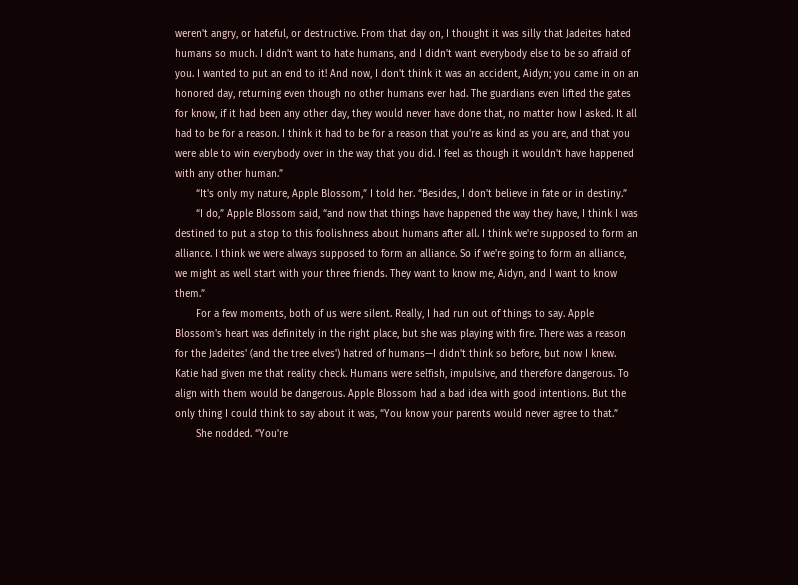weren't angry, or hateful, or destructive. From that day on, I thought it was silly that Jadeites hated humans so much. I didn't want to hate humans, and I didn't want everybody else to be so afraid of you. I wanted to put an end to it! And now, I don't think it was an accident, Aidyn; you came in on an honored day, returning even though no other humans ever had. The guardians even lifted the gates for know, if it had been any other day, they would never have done that, no matter how I asked. It all had to be for a reason. I think it had to be for a reason that you're as kind as you are, and that you were able to win everybody over in the way that you did. I feel as though it wouldn't have happened with any other human.”
       “It's only my nature, Apple Blossom,” I told her. “Besides, I don't believe in fate or in destiny.”
       “I do,” Apple Blossom said, “and now that things have happened the way they have, I think I was destined to put a stop to this foolishness about humans after all. I think we're supposed to form an alliance. I think we were always supposed to form an alliance. So if we're going to form an alliance, we might as well start with your three friends. They want to know me, Aidyn, and I want to know them.”
       For a few moments, both of us were silent. Really, I had run out of things to say. Apple Blossom's heart was definitely in the right place, but she was playing with fire. There was a reason for the Jadeites' (and the tree elves') hatred of humans—I didn't think so before, but now I knew. Katie had given me that reality check. Humans were selfish, impulsive, and therefore dangerous. To align with them would be dangerous. Apple Blossom had a bad idea with good intentions. But the only thing I could think to say about it was, “You know your parents would never agree to that.”
       She nodded. “You're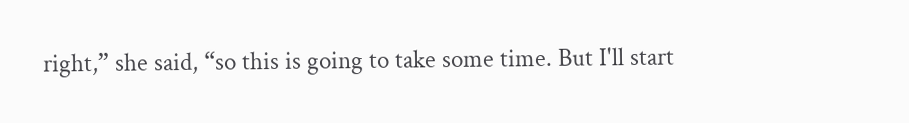right,” she said, “so this is going to take some time. But I'll start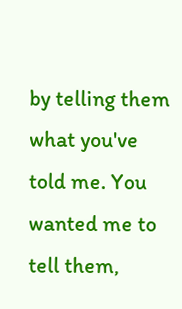by telling them what you've told me. You wanted me to tell them,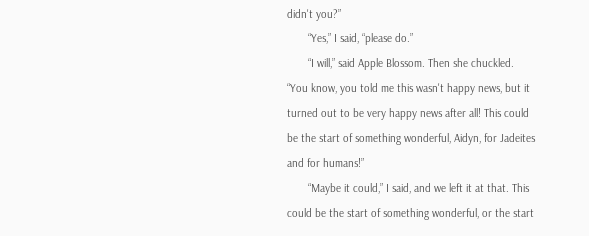didn't you?”
       “Yes,” I said, “please do.”
       “I will,” said Apple Blossom. Then she chuckled. “You know, you told me this wasn't happy news, but it turned out to be very happy news after all! This could be the start of something wonderful, Aidyn, for Jadeites and for humans!”
       “Maybe it could,” I said, and we left it at that. This could be the start of something wonderful, or the start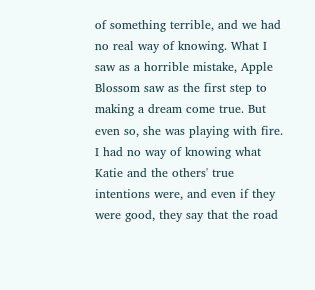of something terrible, and we had no real way of knowing. What I saw as a horrible mistake, Apple Blossom saw as the first step to making a dream come true. But even so, she was playing with fire. I had no way of knowing what Katie and the others' true intentions were, and even if they were good, they say that the road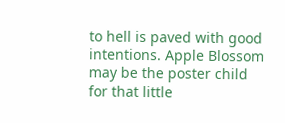to hell is paved with good intentions. Apple Blossom may be the poster child for that little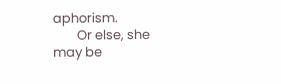aphorism.
        Or else, she may be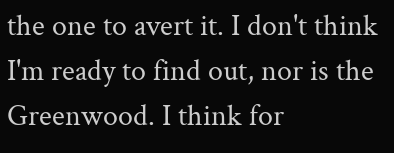the one to avert it. I don't think I'm ready to find out, nor is the Greenwood. I think for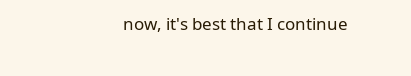now, it's best that I continue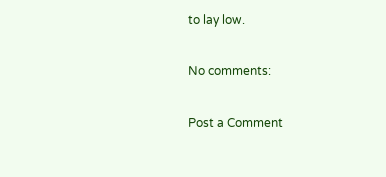to lay low.

No comments:

Post a Comment